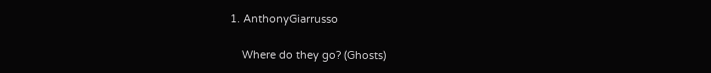1. AnthonyGiarrusso

    Where do they go? (Ghosts)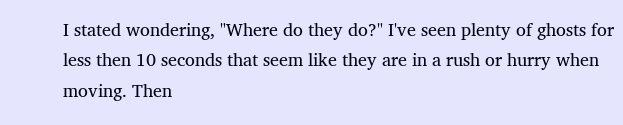I stated wondering, "Where do they do?" I've seen plenty of ghosts for less then 10 seconds that seem like they are in a rush or hurry when moving. Then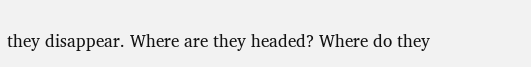they disappear. Where are they headed? Where do they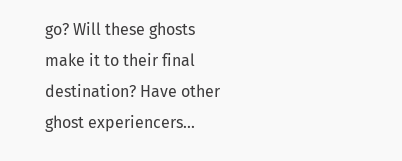go? Will these ghosts make it to their final destination? Have other ghost experiencers...